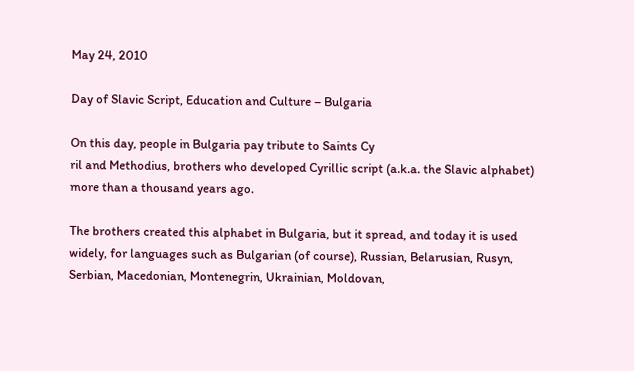May 24, 2010

Day of Slavic Script, Education and Culture – Bulgaria

On this day, people in Bulgaria pay tribute to Saints Cy
ril and Methodius, brothers who developed Cyrillic script (a.k.a. the Slavic alphabet) more than a thousand years ago.

The brothers created this alphabet in Bulgaria, but it spread, and today it is used widely, for languages such as Bulgarian (of course), Russian, Belarusian, Rusyn, Serbian, Macedonian, Montenegrin, Ukrainian, Moldovan,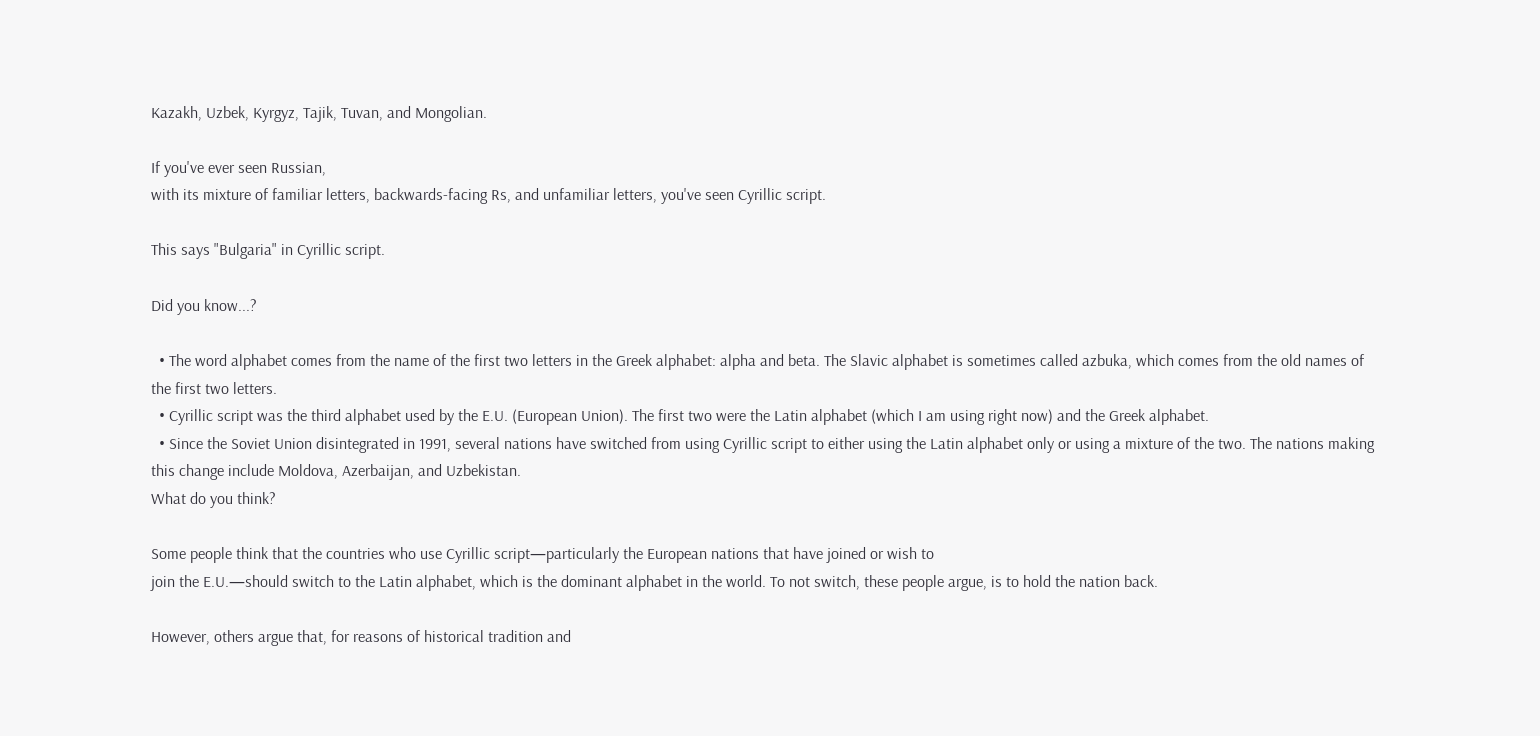Kazakh, Uzbek, Kyrgyz, Tajik, Tuvan, and Mongolian.

If you've ever seen Russian,
with its mixture of familiar letters, backwards-facing Rs, and unfamiliar letters, you've seen Cyrillic script.

This says "Bulgaria" in Cyrillic script.

Did you know...?

  • The word alphabet comes from the name of the first two letters in the Greek alphabet: alpha and beta. The Slavic alphabet is sometimes called azbuka, which comes from the old names of the first two letters.
  • Cyrillic script was the third alphabet used by the E.U. (European Union). The first two were the Latin alphabet (which I am using right now) and the Greek alphabet.
  • Since the Soviet Union disintegrated in 1991, several nations have switched from using Cyrillic script to either using the Latin alphabet only or using a mixture of the two. The nations making this change include Moldova, Azerbaijan, and Uzbekistan.
What do you think?

Some people think that the countries who use Cyrillic script—particularly the European nations that have joined or wish to
join the E.U.—should switch to the Latin alphabet, which is the dominant alphabet in the world. To not switch, these people argue, is to hold the nation back.

However, others argue that, for reasons of historical tradition and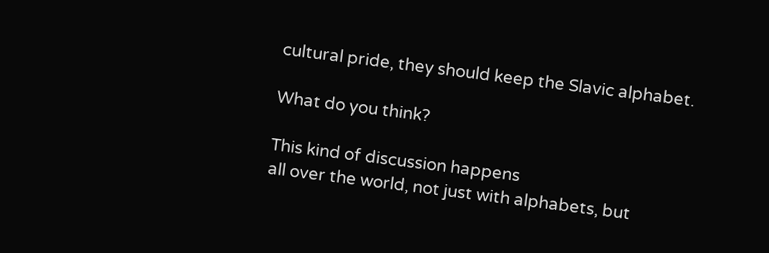cultural pride, they should keep the Slavic alphabet.

What do you think?

This kind of discussion happens
all over the world, not just with alphabets, but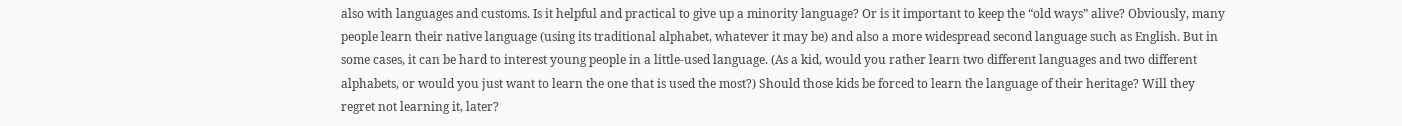also with languages and customs. Is it helpful and practical to give up a minority language? Or is it important to keep the “old ways” alive? Obviously, many people learn their native language (using its traditional alphabet, whatever it may be) and also a more widespread second language such as English. But in some cases, it can be hard to interest young people in a little-used language. (As a kid, would you rather learn two different languages and two different alphabets, or would you just want to learn the one that is used the most?) Should those kids be forced to learn the language of their heritage? Will they regret not learning it, later?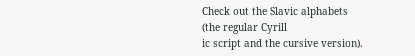Check out the Slavic alphabets
(the regular Cyrill
ic script and the cursive version).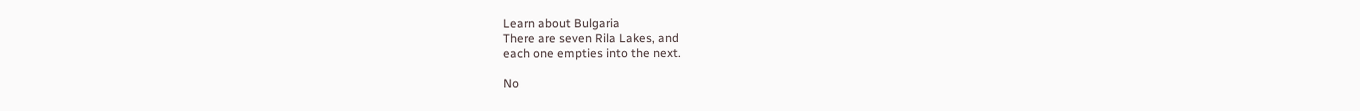Learn about Bulgaria
There are seven Rila Lakes, and
each one empties into the next.

No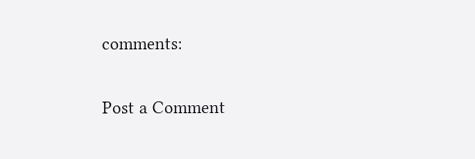comments:

Post a Comment